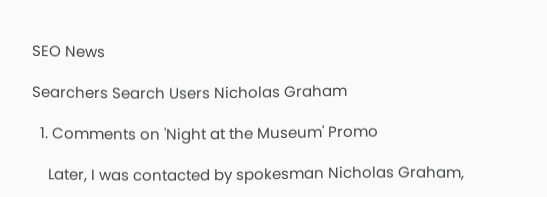SEO News

Searchers Search Users Nicholas Graham

  1. Comments on 'Night at the Museum' Promo

    Later, I was contacted by spokesman Nicholas Graham,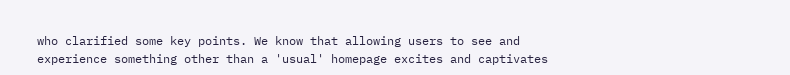who clarified some key points. We know that allowing users to see and experience something other than a 'usual' homepage excites and captivates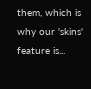them, which is why our 'skins' feature is...